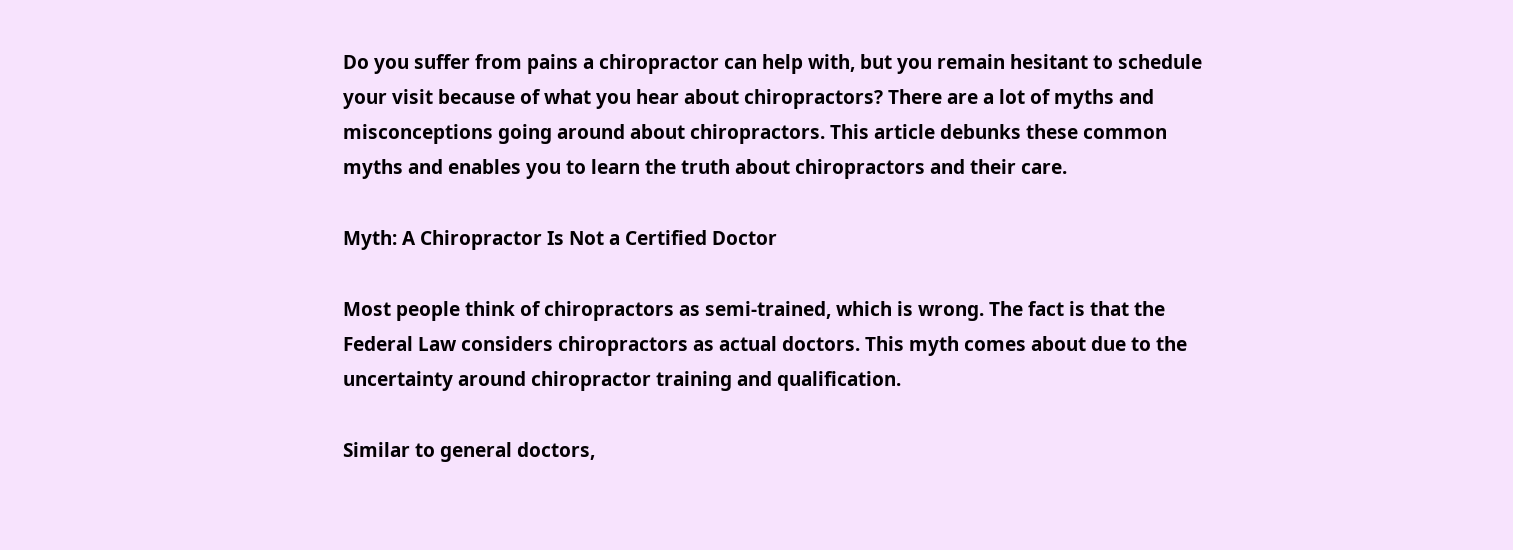Do you suffer from pains a chiropractor can help with, but you remain hesitant to schedule your visit because of what you hear about chiropractors? There are a lot of myths and misconceptions going around about chiropractors. This article debunks these common myths and enables you to learn the truth about chiropractors and their care.

Myth: A Chiropractor Is Not a Certified Doctor

Most people think of chiropractors as semi-trained, which is wrong. The fact is that the Federal Law considers chiropractors as actual doctors. This myth comes about due to the uncertainty around chiropractor training and qualification.

Similar to general doctors,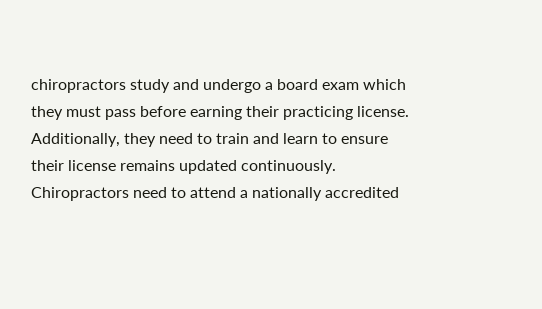chiropractors study and undergo a board exam which they must pass before earning their practicing license. Additionally, they need to train and learn to ensure their license remains updated continuously. Chiropractors need to attend a nationally accredited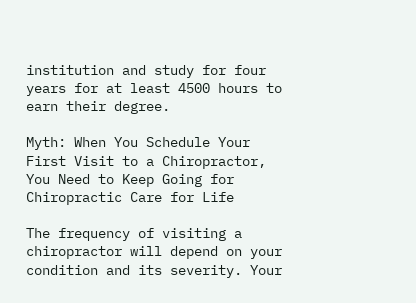institution and study for four years for at least 4500 hours to earn their degree.

Myth: When You Schedule Your First Visit to a Chiropractor, You Need to Keep Going for Chiropractic Care for Life

The frequency of visiting a chiropractor will depend on your condition and its severity. Your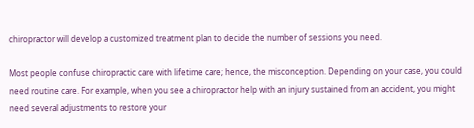chiropractor will develop a customized treatment plan to decide the number of sessions you need.

Most people confuse chiropractic care with lifetime care; hence, the misconception. Depending on your case, you could need routine care. For example, when you see a chiropractor help with an injury sustained from an accident, you might need several adjustments to restore your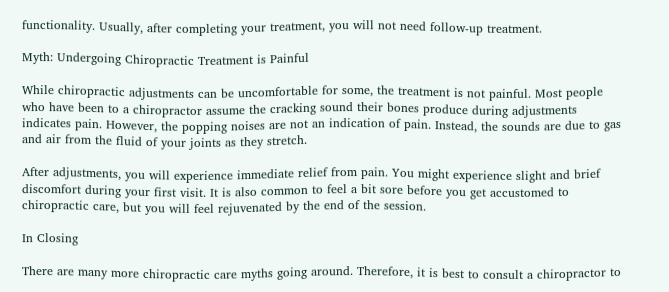functionality. Usually, after completing your treatment, you will not need follow-up treatment.

Myth: Undergoing Chiropractic Treatment is Painful

While chiropractic adjustments can be uncomfortable for some, the treatment is not painful. Most people who have been to a chiropractor assume the cracking sound their bones produce during adjustments indicates pain. However, the popping noises are not an indication of pain. Instead, the sounds are due to gas and air from the fluid of your joints as they stretch.

After adjustments, you will experience immediate relief from pain. You might experience slight and brief discomfort during your first visit. It is also common to feel a bit sore before you get accustomed to chiropractic care, but you will feel rejuvenated by the end of the session.

In Closing

There are many more chiropractic care myths going around. Therefore, it is best to consult a chiropractor to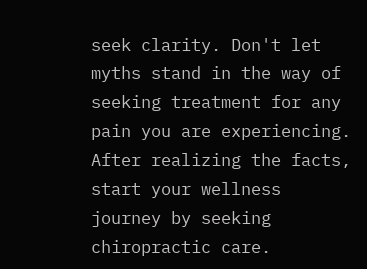seek clarity. Don't let myths stand in the way of seeking treatment for any pain you are experiencing. After realizing the facts, start your wellness journey by seeking chiropractic care.